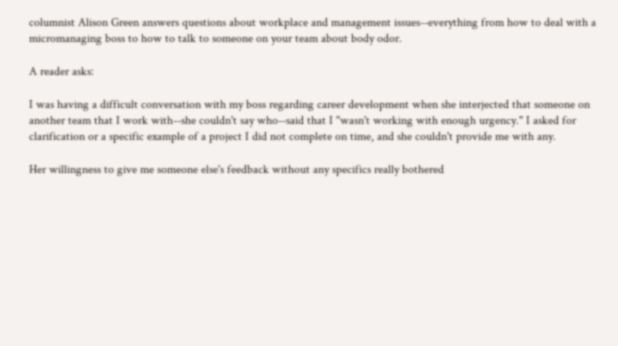columnist Alison Green answers questions about workplace and management issues--everything from how to deal with a micromanaging boss to how to talk to someone on your team about body odor.

A reader asks:

I was having a difficult conversation with my boss regarding career development when she interjected that someone on another team that I work with--she couldn't say who--said that I "wasn't working with enough urgency." I asked for clarification or a specific example of a project I did not complete on time, and she couldn't provide me with any.

Her willingness to give me someone else's feedback without any specifics really bothered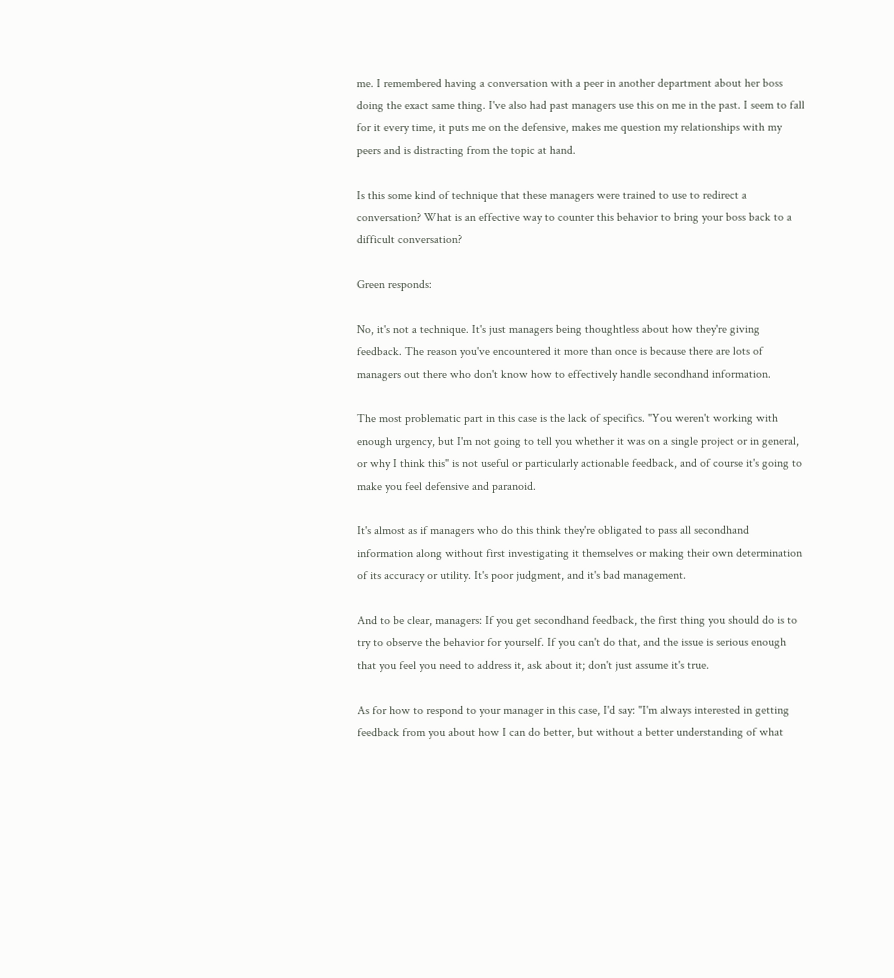me. I remembered having a conversation with a peer in another department about her boss doing the exact same thing. I've also had past managers use this on me in the past. I seem to fall for it every time, it puts me on the defensive, makes me question my relationships with my peers and is distracting from the topic at hand.

Is this some kind of technique that these managers were trained to use to redirect a conversation? What is an effective way to counter this behavior to bring your boss back to a difficult conversation?

Green responds:

No, it's not a technique. It's just managers being thoughtless about how they're giving feedback. The reason you've encountered it more than once is because there are lots of managers out there who don't know how to effectively handle secondhand information.

The most problematic part in this case is the lack of specifics. "You weren't working with enough urgency, but I'm not going to tell you whether it was on a single project or in general, or why I think this" is not useful or particularly actionable feedback, and of course it's going to make you feel defensive and paranoid.

It's almost as if managers who do this think they're obligated to pass all secondhand information along without first investigating it themselves or making their own determination of its accuracy or utility. It's poor judgment, and it's bad management.

And to be clear, managers: If you get secondhand feedback, the first thing you should do is to try to observe the behavior for yourself. If you can't do that, and the issue is serious enough that you feel you need to address it, ask about it; don't just assume it's true.

As for how to respond to your manager in this case, I'd say: "I'm always interested in getting feedback from you about how I can do better, but without a better understanding of what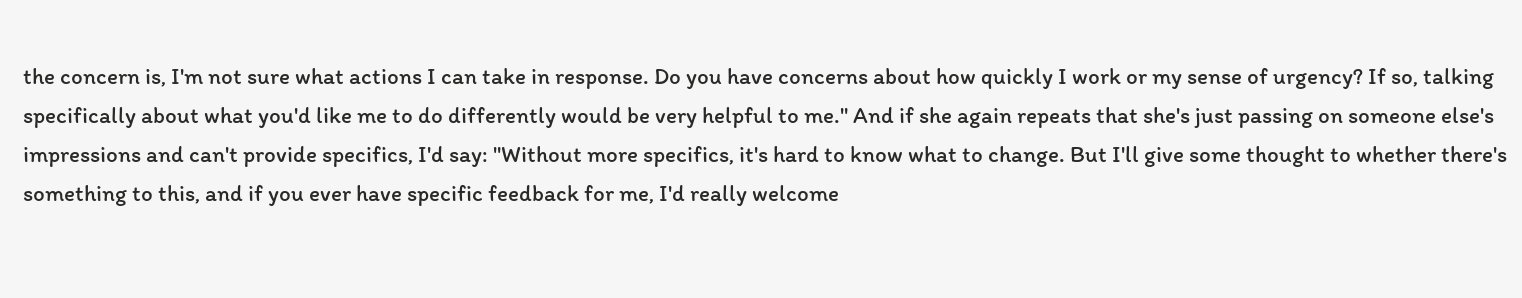the concern is, I'm not sure what actions I can take in response. Do you have concerns about how quickly I work or my sense of urgency? If so, talking specifically about what you'd like me to do differently would be very helpful to me." And if she again repeats that she's just passing on someone else's impressions and can't provide specifics, I'd say: "Without more specifics, it's hard to know what to change. But I'll give some thought to whether there's something to this, and if you ever have specific feedback for me, I'd really welcome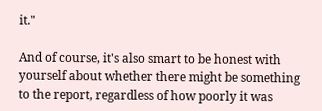it."

And of course, it's also smart to be honest with yourself about whether there might be something to the report, regardless of how poorly it was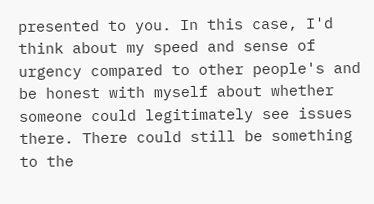presented to you. In this case, I'd think about my speed and sense of urgency compared to other people's and be honest with myself about whether someone could legitimately see issues there. There could still be something to the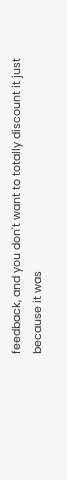feedback, and you don't want to totally discount it just because it was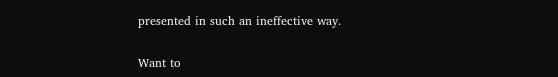presented in such an ineffective way.

Want to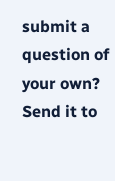submit a question of your own? Send it to